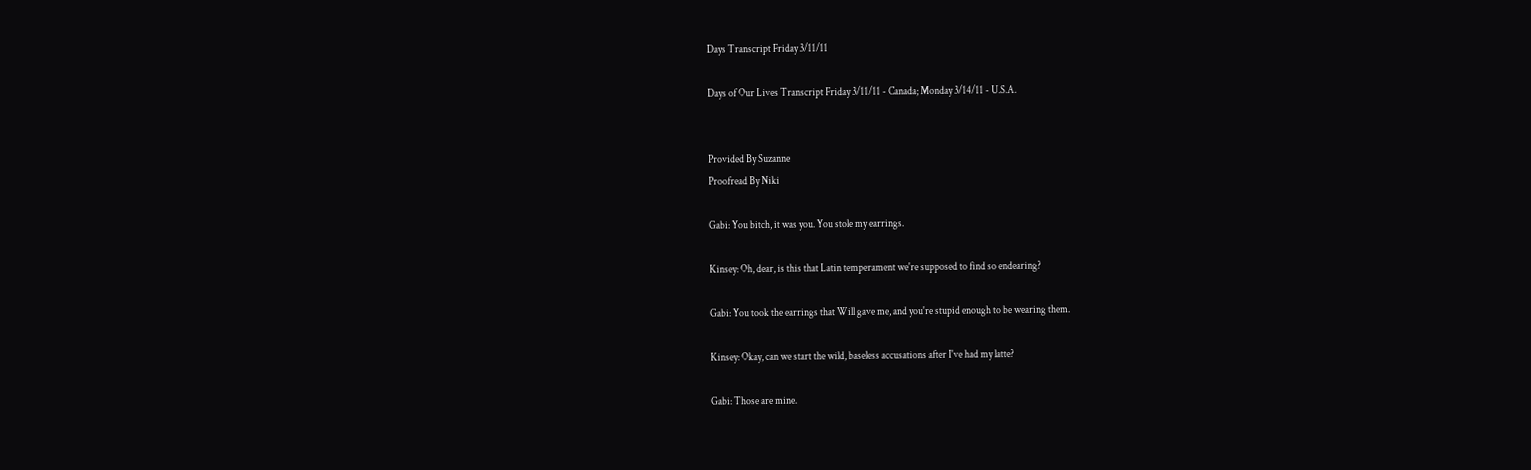Days Transcript Friday 3/11/11

Days of Our Lives Transcript Friday 3/11/11 - Canada; Monday 3/14/11 - U.S.A.


Provided By Suzanne
Proofread By Niki

Gabi: You bitch, it was you. You stole my earrings.

Kinsey: Oh, dear, is this that Latin temperament we're supposed to find so endearing?

Gabi: You took the earrings that Will gave me, and you're stupid enough to be wearing them.

Kinsey: Okay, can we start the wild, baseless accusations after I've had my latte?

Gabi: Those are mine.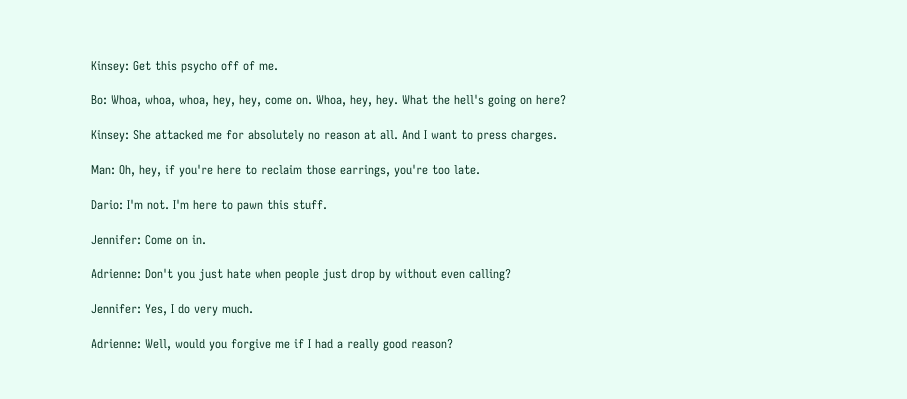Kinsey: Get this psycho off of me.

Bo: Whoa, whoa, whoa, hey, hey, come on. Whoa, hey, hey. What the hell's going on here?

Kinsey: She attacked me for absolutely no reason at all. And I want to press charges.

Man: Oh, hey, if you're here to reclaim those earrings, you're too late.

Dario: I'm not. I'm here to pawn this stuff.

Jennifer: Come on in.

Adrienne: Don't you just hate when people just drop by without even calling?

Jennifer: Yes, I do very much.

Adrienne: Well, would you forgive me if I had a really good reason?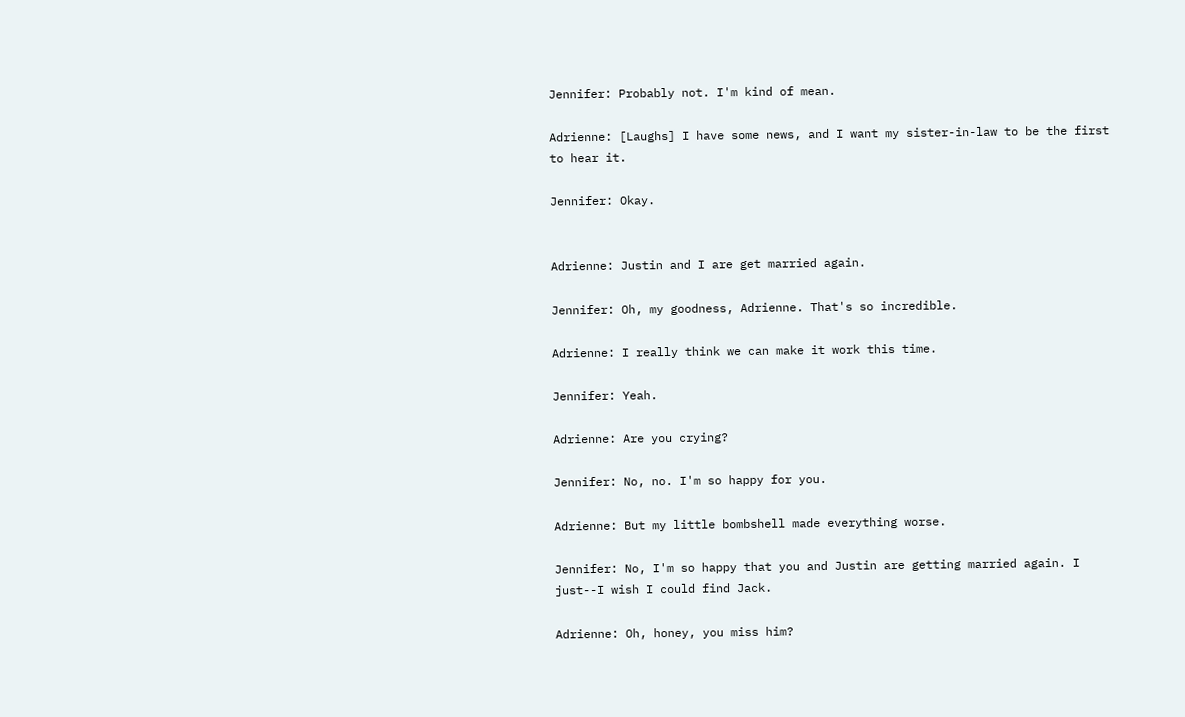Jennifer: Probably not. I'm kind of mean.

Adrienne: [Laughs] I have some news, and I want my sister-in-law to be the first to hear it.

Jennifer: Okay.


Adrienne: Justin and I are get married again.

Jennifer: Oh, my goodness, Adrienne. That's so incredible.

Adrienne: I really think we can make it work this time.

Jennifer: Yeah.

Adrienne: Are you crying?

Jennifer: No, no. I'm so happy for you.

Adrienne: But my little bombshell made everything worse.

Jennifer: No, I'm so happy that you and Justin are getting married again. I just--I wish I could find Jack.

Adrienne: Oh, honey, you miss him?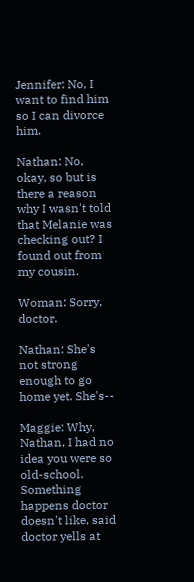Jennifer: No, I want to find him so I can divorce him.

Nathan: No, okay, so but is there a reason why I wasn't told that Melanie was checking out? I found out from my cousin.

Woman: Sorry, doctor.

Nathan: She's not strong enough to go home yet. She's--

Maggie: Why, Nathan, I had no idea you were so old-school. Something happens doctor doesn't like, said doctor yells at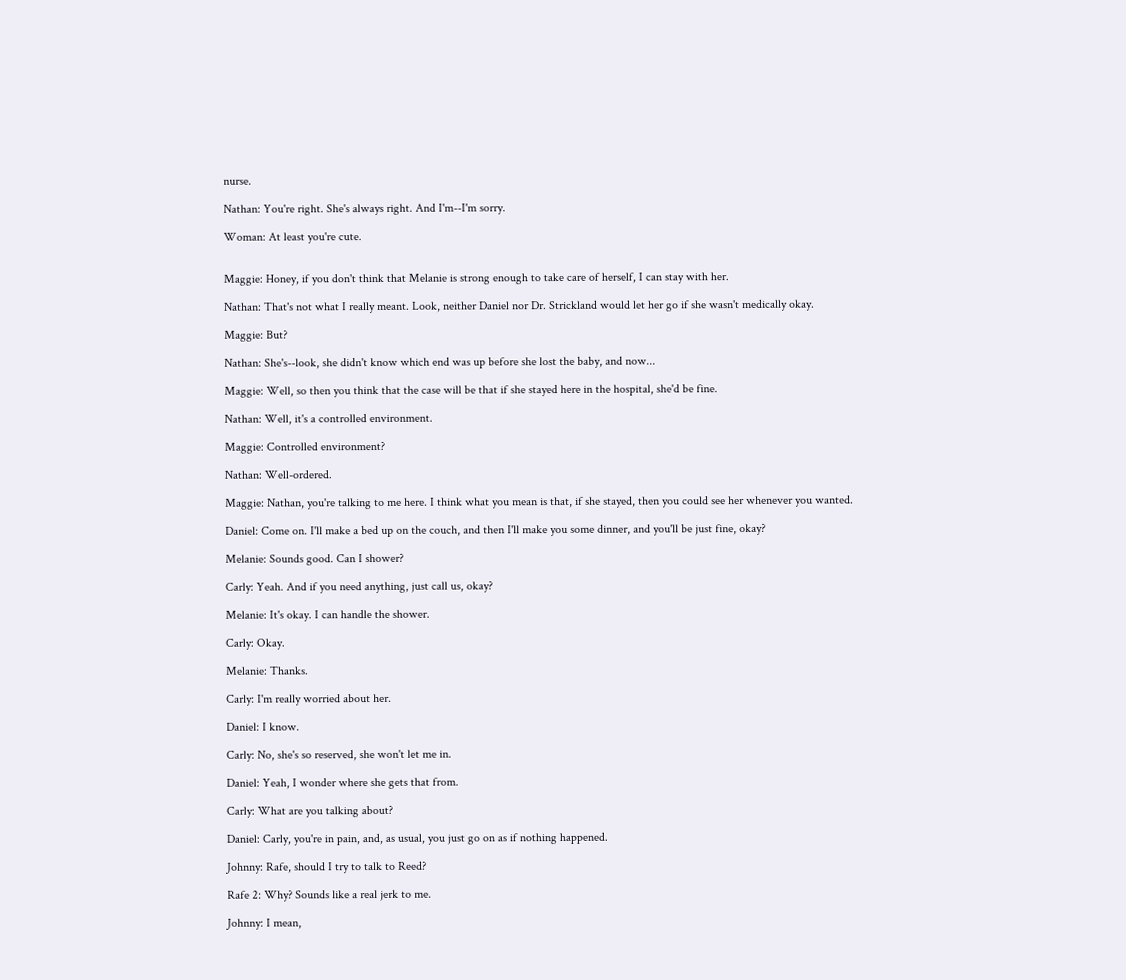nurse.

Nathan: You're right. She's always right. And I'm--I'm sorry.

Woman: At least you're cute.


Maggie: Honey, if you don't think that Melanie is strong enough to take care of herself, I can stay with her.

Nathan: That's not what I really meant. Look, neither Daniel nor Dr. Strickland would let her go if she wasn't medically okay.

Maggie: But?

Nathan: She's--look, she didn't know which end was up before she lost the baby, and now...

Maggie: Well, so then you think that the case will be that if she stayed here in the hospital, she'd be fine.

Nathan: Well, it's a controlled environment.

Maggie: Controlled environment?

Nathan: Well-ordered.

Maggie: Nathan, you're talking to me here. I think what you mean is that, if she stayed, then you could see her whenever you wanted.

Daniel: Come on. I'll make a bed up on the couch, and then I'll make you some dinner, and you'll be just fine, okay?

Melanie: Sounds good. Can I shower?

Carly: Yeah. And if you need anything, just call us, okay?

Melanie: It's okay. I can handle the shower.

Carly: Okay.

Melanie: Thanks.

Carly: I'm really worried about her.

Daniel: I know.

Carly: No, she's so reserved, she won't let me in.

Daniel: Yeah, I wonder where she gets that from.

Carly: What are you talking about?

Daniel: Carly, you're in pain, and, as usual, you just go on as if nothing happened.

Johnny: Rafe, should I try to talk to Reed?

Rafe 2: Why? Sounds like a real jerk to me.

Johnny: I mean,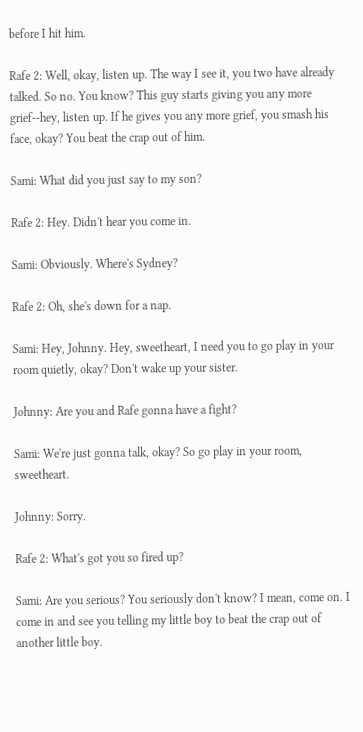before I hit him.

Rafe 2: Well, okay, listen up. The way I see it, you two have already talked. So no. You know? This guy starts giving you any more grief--hey, listen up. If he gives you any more grief, you smash his face, okay? You beat the crap out of him.

Sami: What did you just say to my son?

Rafe 2: Hey. Didn't hear you come in.

Sami: Obviously. Where's Sydney?

Rafe 2: Oh, she's down for a nap.

Sami: Hey, Johnny. Hey, sweetheart, I need you to go play in your room quietly, okay? Don't wake up your sister.

Johnny: Are you and Rafe gonna have a fight?

Sami: We're just gonna talk, okay? So go play in your room, sweetheart.

Johnny: Sorry.

Rafe 2: What's got you so fired up?

Sami: Are you serious? You seriously don't know? I mean, come on. I come in and see you telling my little boy to beat the crap out of another little boy.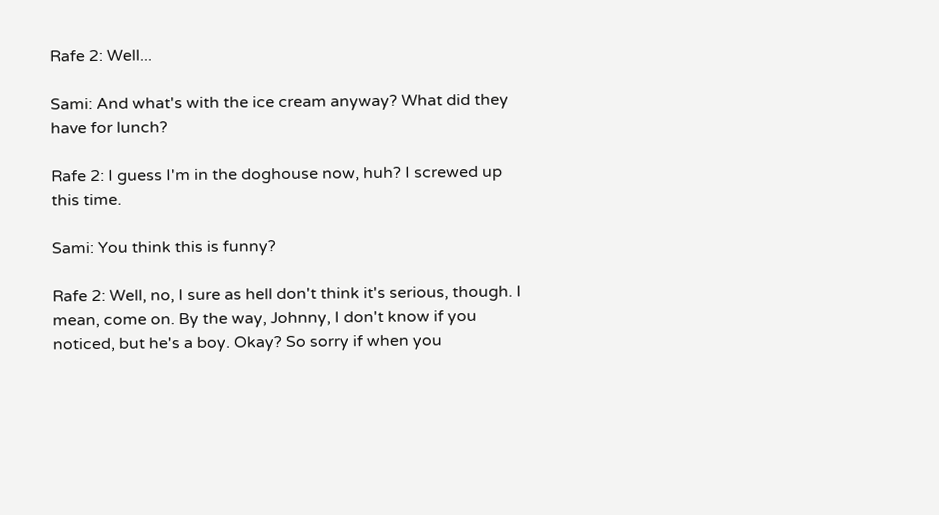Rafe 2: Well...

Sami: And what's with the ice cream anyway? What did they have for lunch?

Rafe 2: I guess I'm in the doghouse now, huh? I screwed up this time.

Sami: You think this is funny?

Rafe 2: Well, no, I sure as hell don't think it's serious, though. I mean, come on. By the way, Johnny, I don't know if you noticed, but he's a boy. Okay? So sorry if when you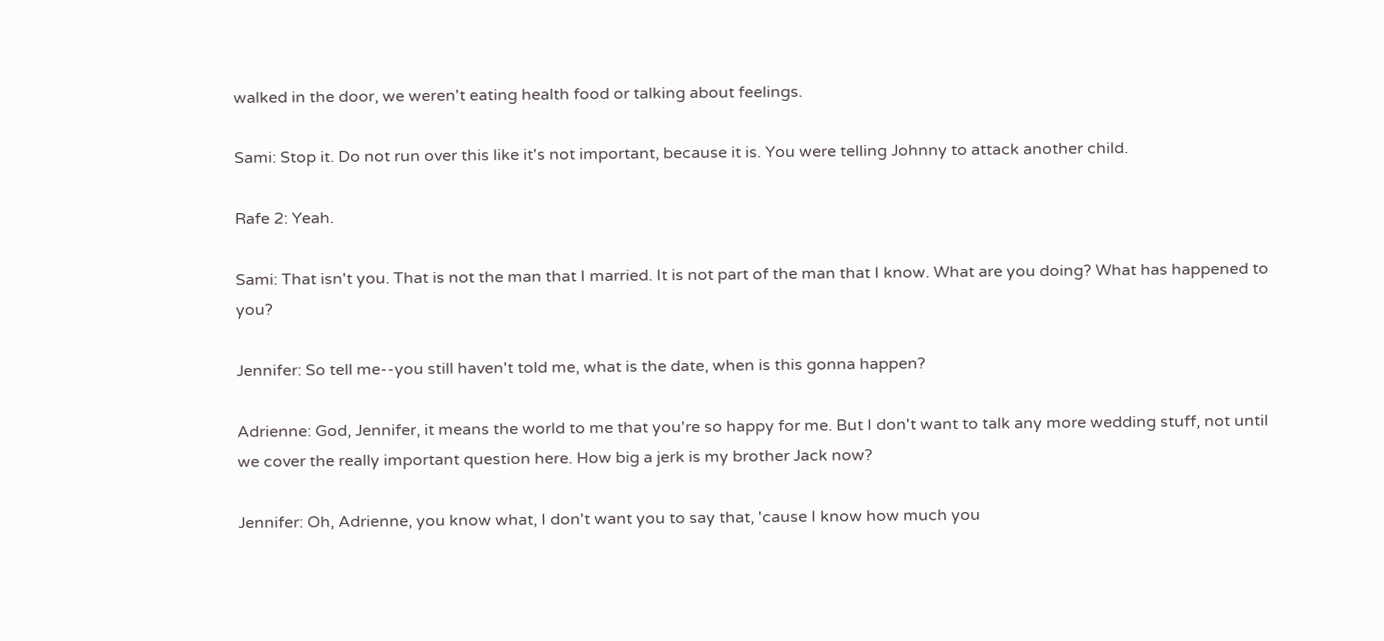walked in the door, we weren't eating health food or talking about feelings.

Sami: Stop it. Do not run over this like it's not important, because it is. You were telling Johnny to attack another child.

Rafe 2: Yeah.

Sami: That isn't you. That is not the man that I married. It is not part of the man that I know. What are you doing? What has happened to you?

Jennifer: So tell me--you still haven't told me, what is the date, when is this gonna happen?

Adrienne: God, Jennifer, it means the world to me that you're so happy for me. But I don't want to talk any more wedding stuff, not until we cover the really important question here. How big a jerk is my brother Jack now?

Jennifer: Oh, Adrienne, you know what, I don't want you to say that, 'cause I know how much you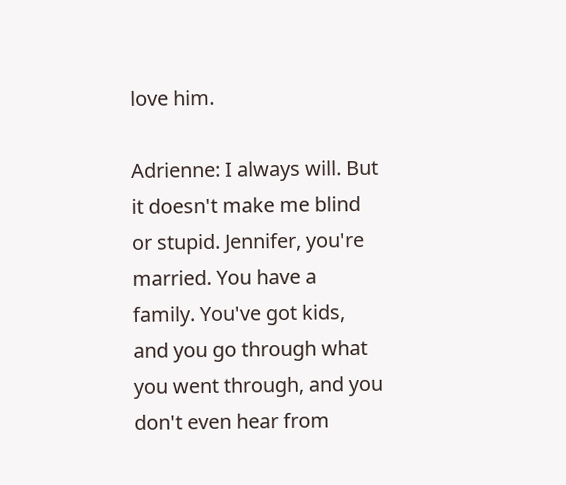love him.

Adrienne: I always will. But it doesn't make me blind or stupid. Jennifer, you're married. You have a family. You've got kids, and you go through what you went through, and you don't even hear from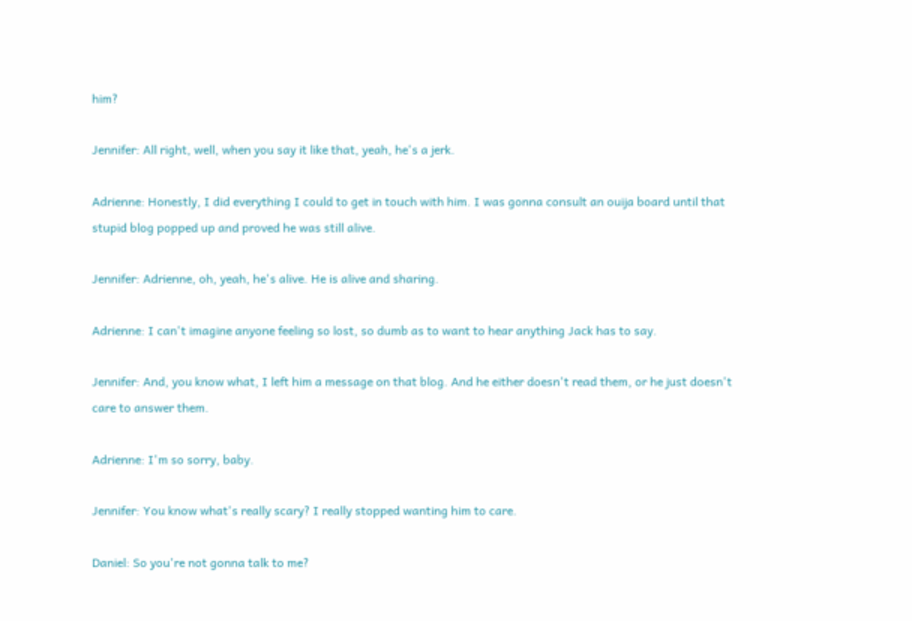him?

Jennifer: All right, well, when you say it like that, yeah, he's a jerk.

Adrienne: Honestly, I did everything I could to get in touch with him. I was gonna consult an ouija board until that stupid blog popped up and proved he was still alive.

Jennifer: Adrienne, oh, yeah, he's alive. He is alive and sharing.

Adrienne: I can't imagine anyone feeling so lost, so dumb as to want to hear anything Jack has to say.

Jennifer: And, you know what, I left him a message on that blog. And he either doesn't read them, or he just doesn't care to answer them.

Adrienne: I'm so sorry, baby.

Jennifer: You know what's really scary? I really stopped wanting him to care.

Daniel: So you're not gonna talk to me?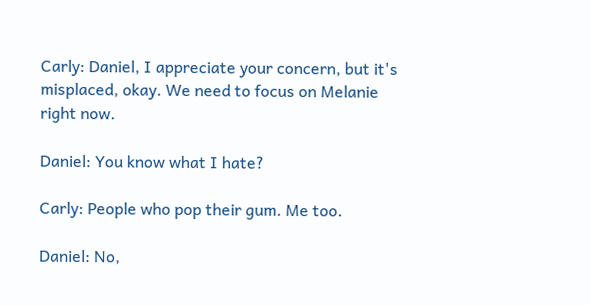Carly: Daniel, I appreciate your concern, but it's misplaced, okay. We need to focus on Melanie right now.

Daniel: You know what I hate?

Carly: People who pop their gum. Me too.

Daniel: No,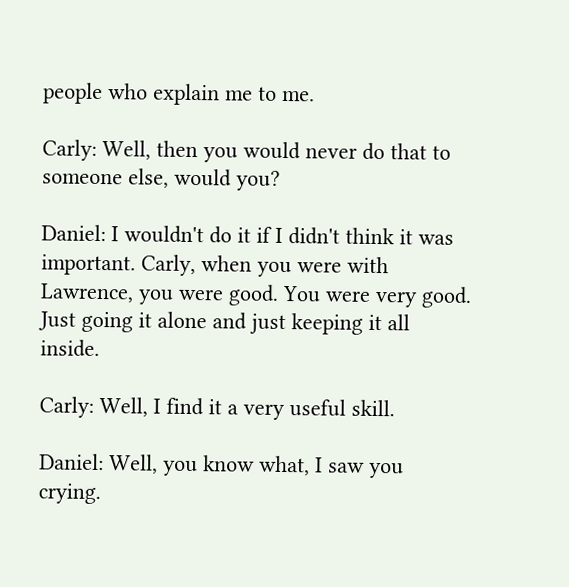people who explain me to me.

Carly: Well, then you would never do that to someone else, would you?

Daniel: I wouldn't do it if I didn't think it was important. Carly, when you were with Lawrence, you were good. You were very good. Just going it alone and just keeping it all inside.

Carly: Well, I find it a very useful skill.

Daniel: Well, you know what, I saw you crying.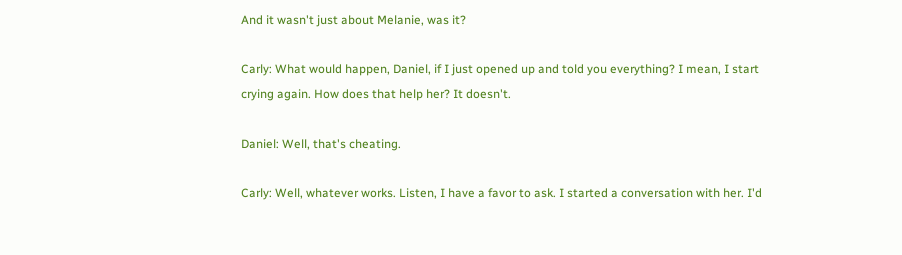And it wasn't just about Melanie, was it?

Carly: What would happen, Daniel, if I just opened up and told you everything? I mean, I start crying again. How does that help her? It doesn't.

Daniel: Well, that's cheating.

Carly: Well, whatever works. Listen, I have a favor to ask. I started a conversation with her. I'd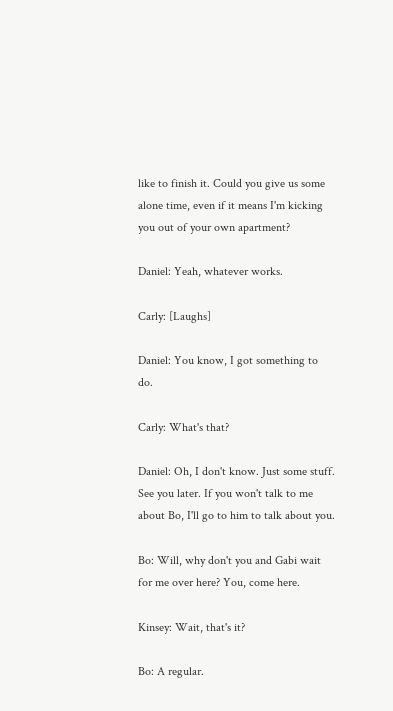like to finish it. Could you give us some alone time, even if it means I'm kicking you out of your own apartment?

Daniel: Yeah, whatever works.

Carly: [Laughs]

Daniel: You know, I got something to do.

Carly: What's that?

Daniel: Oh, I don't know. Just some stuff. See you later. If you won't talk to me about Bo, I'll go to him to talk about you.

Bo: Will, why don't you and Gabi wait for me over here? You, come here.

Kinsey: Wait, that's it?

Bo: A regular.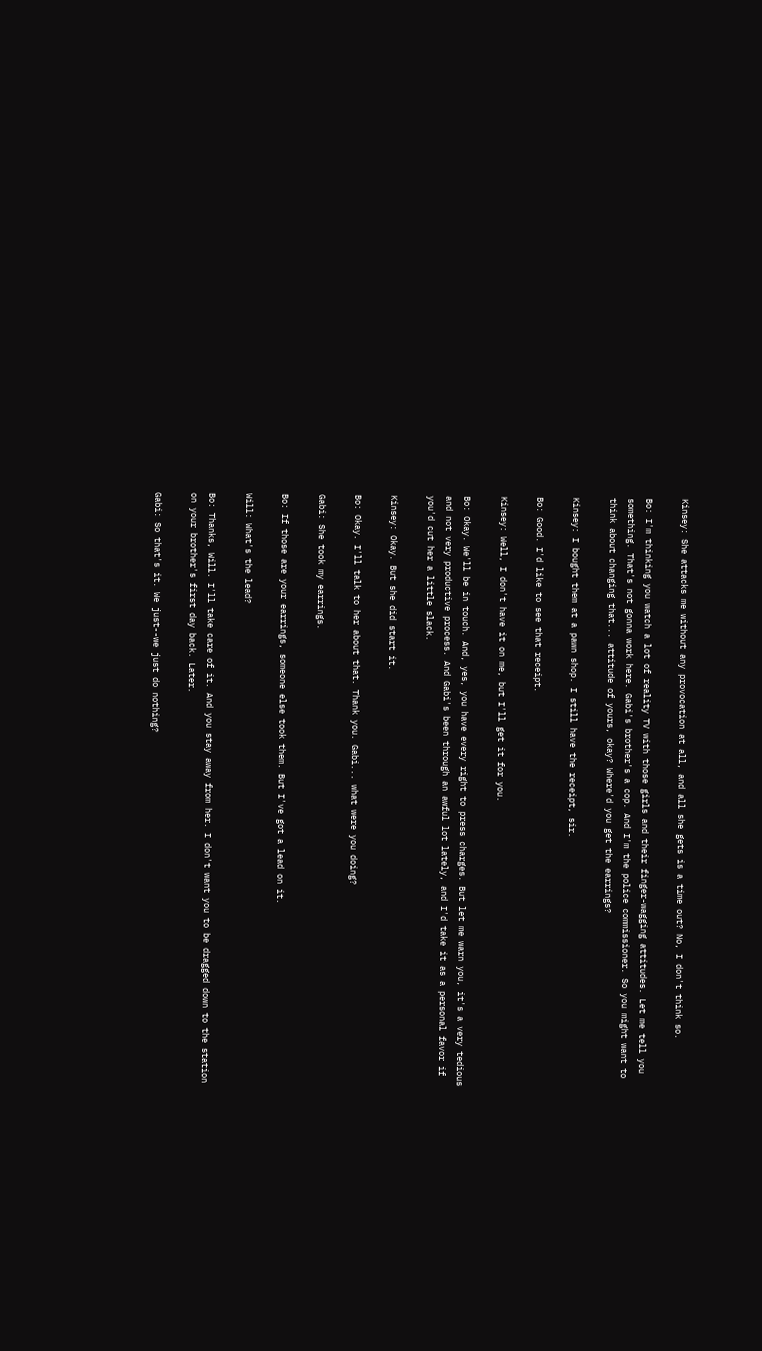Kinsey: She attacks me without any provocation at all, and all she gets is a time out? No, I don't think so.

Bo: I'm thinking you watch a lot of reality TV with those girls and their finger-wagging attitudes. Let me tell you something. That's not gonna work here. Gabi's brother's a cop. And I'm the police commissioner. So you might want to think about changing that... attitude of yours, okay? Where'd you get the earrings?

Kinsey: I bought them at a pawn shop. I still have the receipt, sir.

Bo: Good. I'd like to see that receipt.

Kinsey: Well, I don't have it on me, but I'll get it for you.

Bo: Okay. We'll be in touch. And, yes, you have every right to press charges. But let me warn you, it's a very tedious and not very productive process. And Gabi's been through an awful lot lately, and I'd take it as a personal favor if you'd cut her a little slack.

Kinsey: Okay. But she did start it.

Bo: Okay. I'll talk to her about that. Thank you. Gabi... what were you doing?

Gabi: She took my earrings.

Bo: If those are your earrings, someone else took them. But I've got a lead on it.

Will: What's the lead?

Bo: Thanks, Will. I'll take care of it. And you stay away from her. I don't want you to be dragged down to the station on your brother's first day back. Later.

Gabi: So that's it. We just--we just do nothing?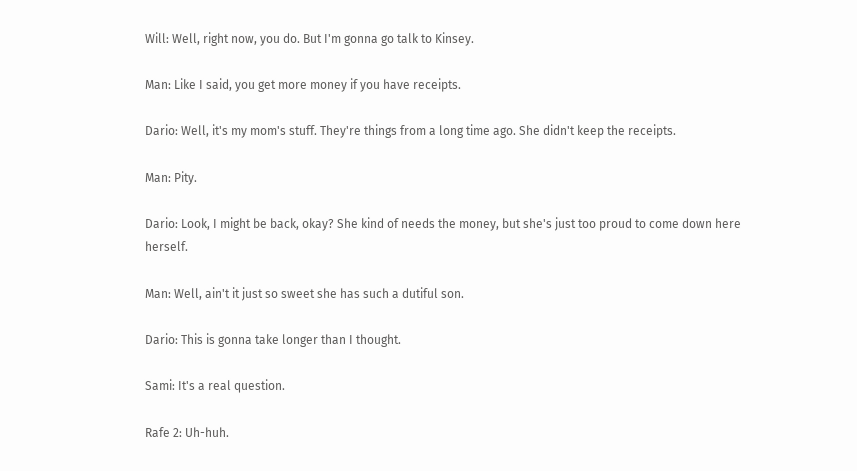Will: Well, right now, you do. But I'm gonna go talk to Kinsey.

Man: Like I said, you get more money if you have receipts.

Dario: Well, it's my mom's stuff. They're things from a long time ago. She didn't keep the receipts.

Man: Pity.

Dario: Look, I might be back, okay? She kind of needs the money, but she's just too proud to come down here herself.

Man: Well, ain't it just so sweet she has such a dutiful son.

Dario: This is gonna take longer than I thought.

Sami: It's a real question.

Rafe 2: Uh-huh.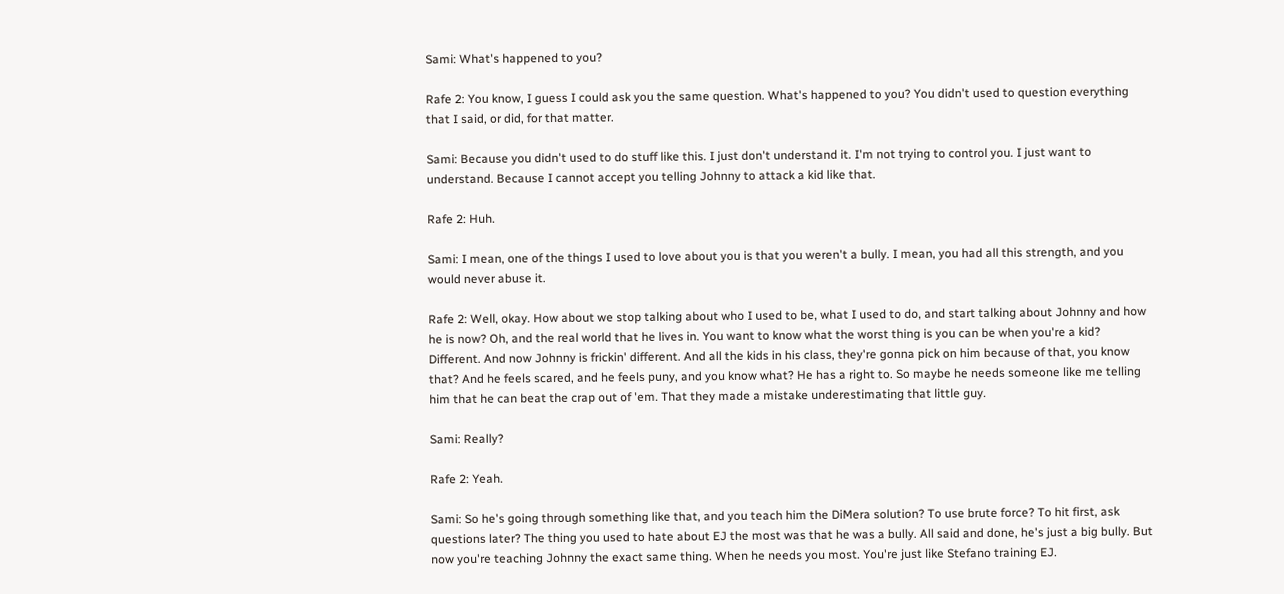Sami: What's happened to you?

Rafe 2: You know, I guess I could ask you the same question. What's happened to you? You didn't used to question everything that I said, or did, for that matter.

Sami: Because you didn't used to do stuff like this. I just don't understand it. I'm not trying to control you. I just want to understand. Because I cannot accept you telling Johnny to attack a kid like that.

Rafe 2: Huh.

Sami: I mean, one of the things I used to love about you is that you weren't a bully. I mean, you had all this strength, and you would never abuse it.

Rafe 2: Well, okay. How about we stop talking about who I used to be, what I used to do, and start talking about Johnny and how he is now? Oh, and the real world that he lives in. You want to know what the worst thing is you can be when you're a kid? Different. And now Johnny is frickin' different. And all the kids in his class, they're gonna pick on him because of that, you know that? And he feels scared, and he feels puny, and you know what? He has a right to. So maybe he needs someone like me telling him that he can beat the crap out of 'em. That they made a mistake underestimating that little guy.

Sami: Really?

Rafe 2: Yeah.

Sami: So he's going through something like that, and you teach him the DiMera solution? To use brute force? To hit first, ask questions later? The thing you used to hate about EJ the most was that he was a bully. All said and done, he's just a big bully. But now you're teaching Johnny the exact same thing. When he needs you most. You're just like Stefano training EJ.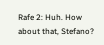Rafe 2: Huh. How about that, Stefano?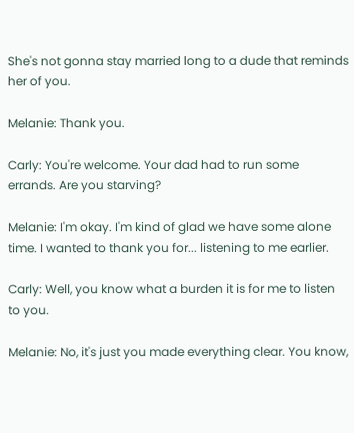She's not gonna stay married long to a dude that reminds her of you.

Melanie: Thank you.

Carly: You're welcome. Your dad had to run some errands. Are you starving?

Melanie: I'm okay. I'm kind of glad we have some alone time. I wanted to thank you for... listening to me earlier.

Carly: Well, you know what a burden it is for me to listen to you.

Melanie: No, it's just you made everything clear. You know,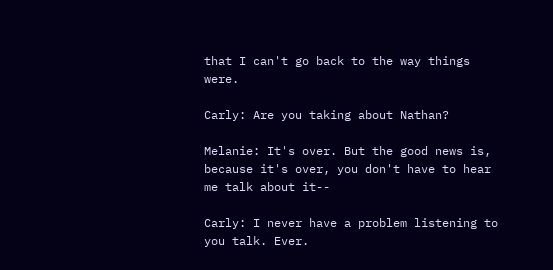that I can't go back to the way things were.

Carly: Are you taking about Nathan?

Melanie: It's over. But the good news is, because it's over, you don't have to hear me talk about it--

Carly: I never have a problem listening to you talk. Ever.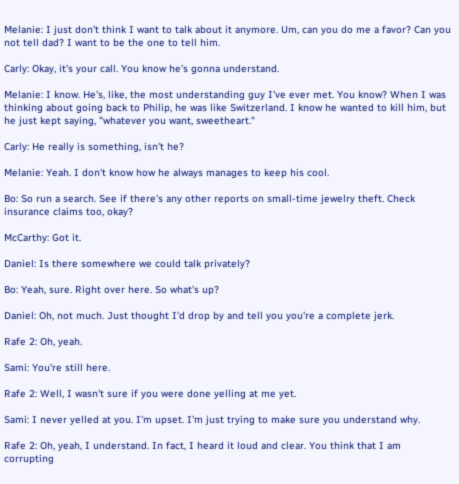Melanie: I just don't think I want to talk about it anymore. Um, can you do me a favor? Can you not tell dad? I want to be the one to tell him.

Carly: Okay, it's your call. You know he's gonna understand.

Melanie: I know. He's, like, the most understanding guy I've ever met. You know? When I was thinking about going back to Philip, he was like Switzerland. I know he wanted to kill him, but he just kept saying, "whatever you want, sweetheart."

Carly: He really is something, isn't he?

Melanie: Yeah. I don't know how he always manages to keep his cool.

Bo: So run a search. See if there's any other reports on small-time jewelry theft. Check insurance claims too, okay?

McCarthy: Got it.

Daniel: Is there somewhere we could talk privately?

Bo: Yeah, sure. Right over here. So what's up?

Daniel: Oh, not much. Just thought I'd drop by and tell you you're a complete jerk.

Rafe 2: Oh, yeah.

Sami: You're still here.

Rafe 2: Well, I wasn't sure if you were done yelling at me yet.

Sami: I never yelled at you. I'm upset. I'm just trying to make sure you understand why.

Rafe 2: Oh, yeah, I understand. In fact, I heard it loud and clear. You think that I am corrupting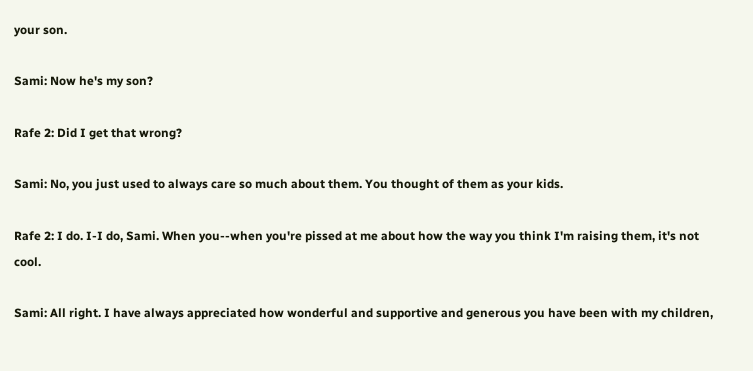your son.

Sami: Now he's my son?

Rafe 2: Did I get that wrong?

Sami: No, you just used to always care so much about them. You thought of them as your kids.

Rafe 2: I do. I-I do, Sami. When you--when you're pissed at me about how the way you think I'm raising them, it's not cool.

Sami: All right. I have always appreciated how wonderful and supportive and generous you have been with my children,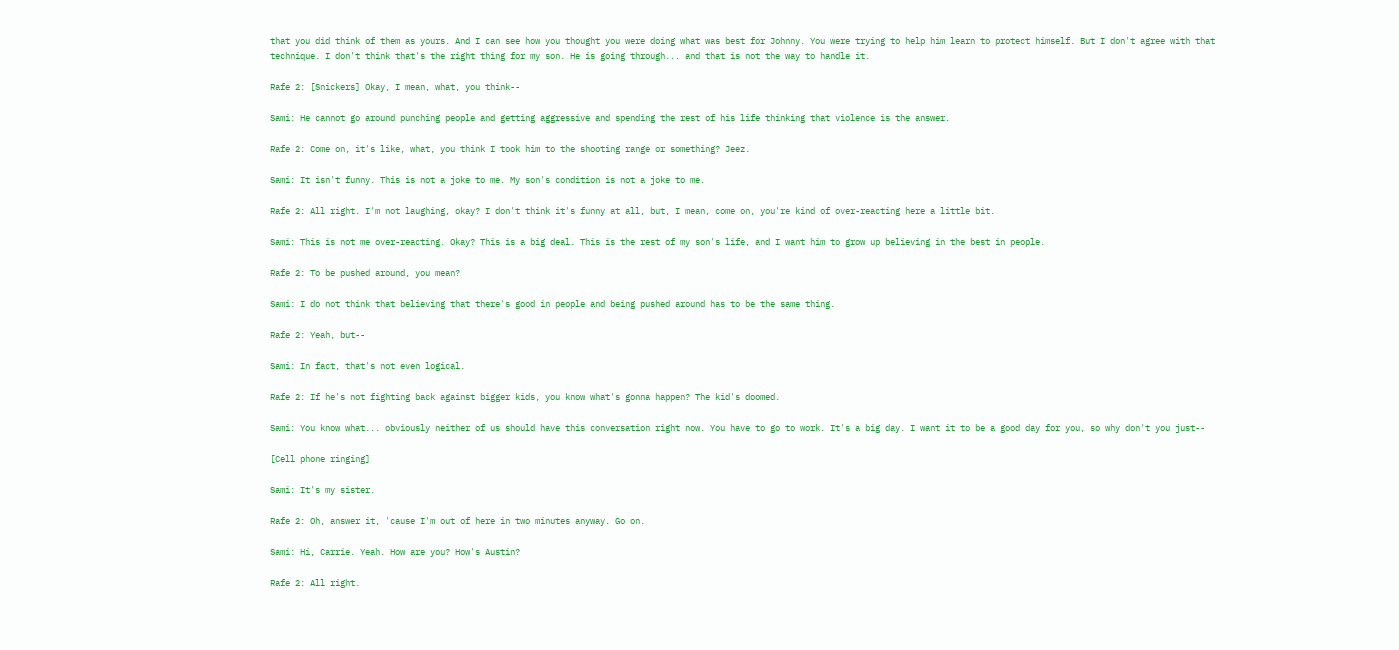that you did think of them as yours. And I can see how you thought you were doing what was best for Johnny. You were trying to help him learn to protect himself. But I don't agree with that technique. I don't think that's the right thing for my son. He is going through... and that is not the way to handle it.

Rafe 2: [Snickers] Okay, I mean, what, you think--

Sami: He cannot go around punching people and getting aggressive and spending the rest of his life thinking that violence is the answer.

Rafe 2: Come on, it's like, what, you think I took him to the shooting range or something? Jeez.

Sami: It isn't funny. This is not a joke to me. My son's condition is not a joke to me.

Rafe 2: All right. I'm not laughing, okay? I don't think it's funny at all, but, I mean, come on, you're kind of over-reacting here a little bit.

Sami: This is not me over-reacting. Okay? This is a big deal. This is the rest of my son's life, and I want him to grow up believing in the best in people.

Rafe 2: To be pushed around, you mean?

Sami: I do not think that believing that there's good in people and being pushed around has to be the same thing.

Rafe 2: Yeah, but--

Sami: In fact, that's not even logical.

Rafe 2: If he's not fighting back against bigger kids, you know what's gonna happen? The kid's doomed.

Sami: You know what... obviously neither of us should have this conversation right now. You have to go to work. It's a big day. I want it to be a good day for you, so why don't you just--

[Cell phone ringing]

Sami: It's my sister.

Rafe 2: Oh, answer it, 'cause I'm out of here in two minutes anyway. Go on.

Sami: Hi, Carrie. Yeah. How are you? How's Austin?

Rafe 2: All right.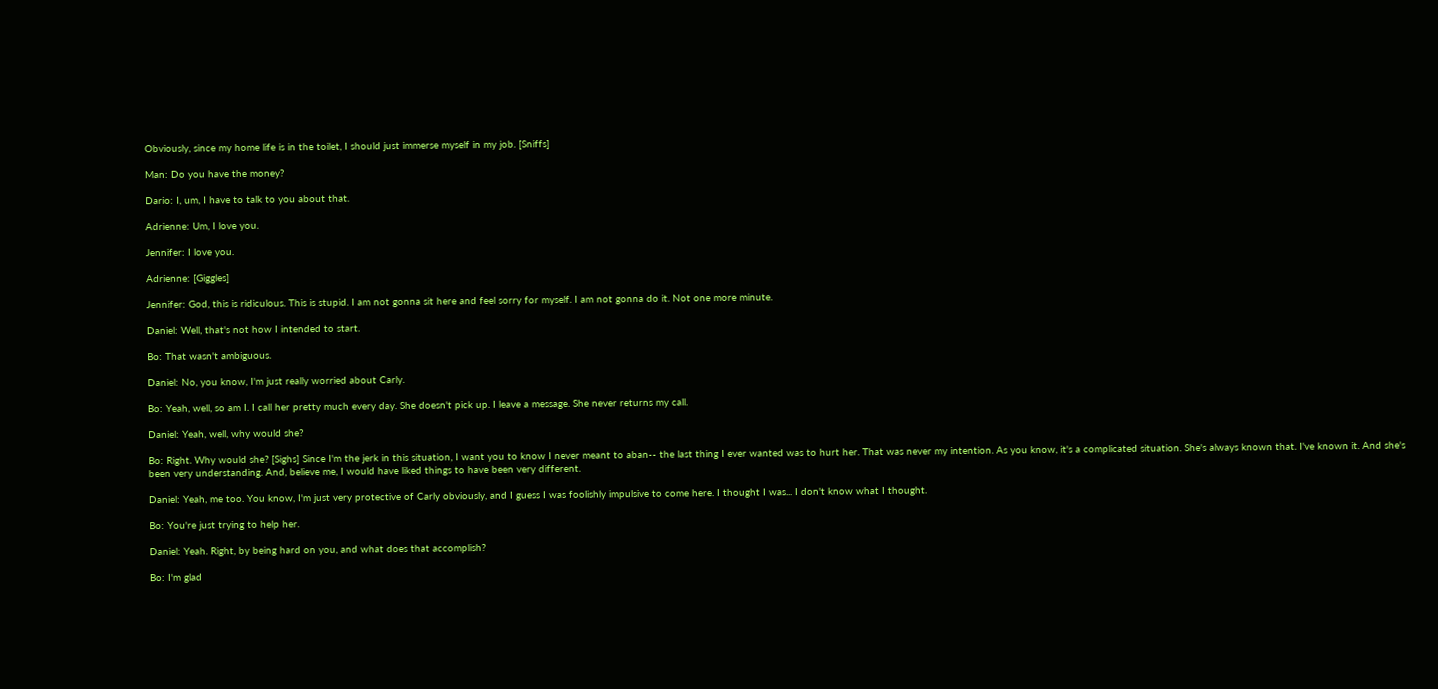Obviously, since my home life is in the toilet, I should just immerse myself in my job. [Sniffs]

Man: Do you have the money?

Dario: I, um, I have to talk to you about that.

Adrienne: Um, I love you.

Jennifer: I love you.

Adrienne: [Giggles]

Jennifer: God, this is ridiculous. This is stupid. I am not gonna sit here and feel sorry for myself. I am not gonna do it. Not one more minute.

Daniel: Well, that's not how I intended to start.

Bo: That wasn't ambiguous.

Daniel: No, you know, I'm just really worried about Carly.

Bo: Yeah, well, so am I. I call her pretty much every day. She doesn't pick up. I leave a message. She never returns my call.

Daniel: Yeah, well, why would she?

Bo: Right. Why would she? [Sighs] Since I'm the jerk in this situation, I want you to know I never meant to aban-- the last thing I ever wanted was to hurt her. That was never my intention. As you know, it's a complicated situation. She's always known that. I've known it. And she's been very understanding. And, believe me, I would have liked things to have been very different.

Daniel: Yeah, me too. You know, I'm just very protective of Carly obviously, and I guess I was foolishly impulsive to come here. I thought I was... I don't know what I thought.

Bo: You're just trying to help her.

Daniel: Yeah. Right, by being hard on you, and what does that accomplish?

Bo: I'm glad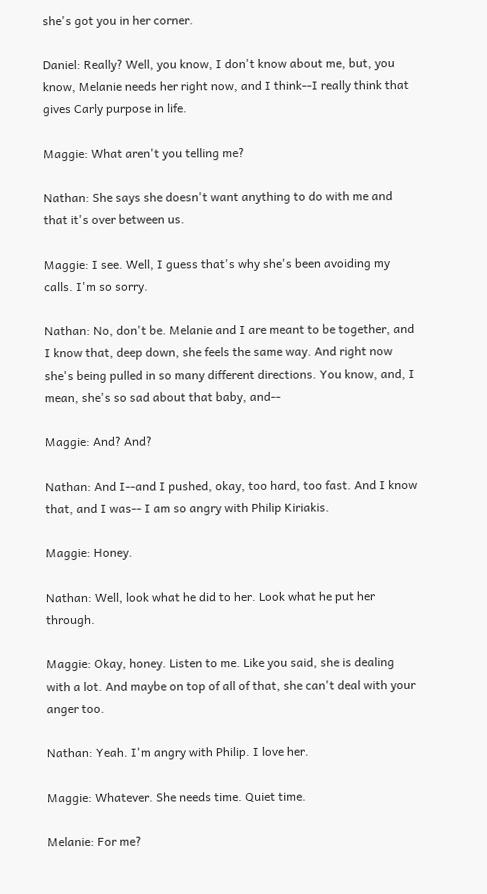she's got you in her corner.

Daniel: Really? Well, you know, I don't know about me, but, you know, Melanie needs her right now, and I think--I really think that gives Carly purpose in life.

Maggie: What aren't you telling me?

Nathan: She says she doesn't want anything to do with me and that it's over between us.

Maggie: I see. Well, I guess that's why she's been avoiding my calls. I'm so sorry.

Nathan: No, don't be. Melanie and I are meant to be together, and I know that, deep down, she feels the same way. And right now she's being pulled in so many different directions. You know, and, I mean, she's so sad about that baby, and--

Maggie: And? And?

Nathan: And I--and I pushed, okay, too hard, too fast. And I know that, and I was-- I am so angry with Philip Kiriakis.

Maggie: Honey.

Nathan: Well, look what he did to her. Look what he put her through.

Maggie: Okay, honey. Listen to me. Like you said, she is dealing with a lot. And maybe on top of all of that, she can't deal with your anger too.

Nathan: Yeah. I'm angry with Philip. I love her.

Maggie: Whatever. She needs time. Quiet time.

Melanie: For me?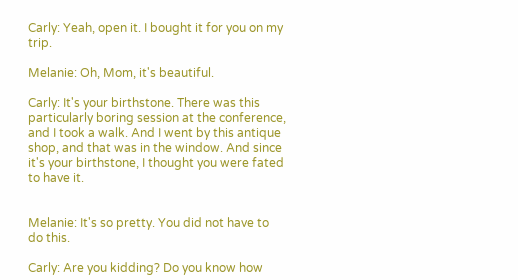Carly: Yeah, open it. I bought it for you on my trip.

Melanie: Oh, Mom, it's beautiful.

Carly: It's your birthstone. There was this particularly boring session at the conference, and I took a walk. And I went by this antique shop, and that was in the window. And since it's your birthstone, I thought you were fated to have it.


Melanie: It's so pretty. You did not have to do this.

Carly: Are you kidding? Do you know how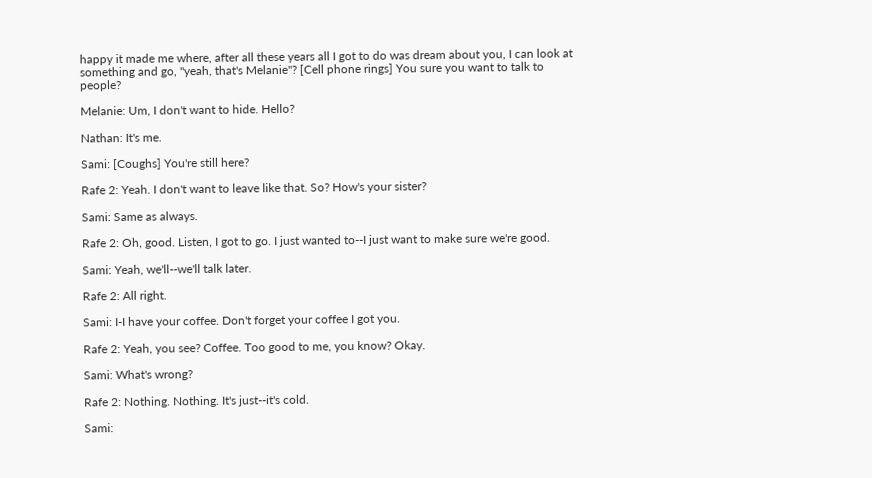happy it made me where, after all these years all I got to do was dream about you, I can look at something and go, "yeah, that's Melanie"? [Cell phone rings] You sure you want to talk to people?

Melanie: Um, I don't want to hide. Hello?

Nathan: It's me.

Sami: [Coughs] You're still here?

Rafe 2: Yeah. I don't want to leave like that. So? How's your sister?

Sami: Same as always.

Rafe 2: Oh, good. Listen, I got to go. I just wanted to--I just want to make sure we're good.

Sami: Yeah, we'll--we'll talk later.

Rafe 2: All right.

Sami: I-I have your coffee. Don't forget your coffee I got you.

Rafe 2: Yeah, you see? Coffee. Too good to me, you know? Okay.

Sami: What's wrong?

Rafe 2: Nothing. Nothing. It's just--it's cold.

Sami: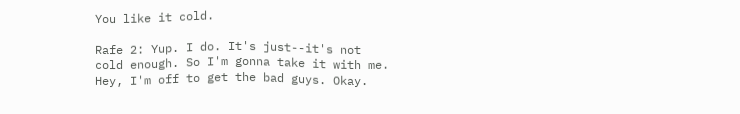You like it cold.

Rafe 2: Yup. I do. It's just--it's not cold enough. So I'm gonna take it with me. Hey, I'm off to get the bad guys. Okay.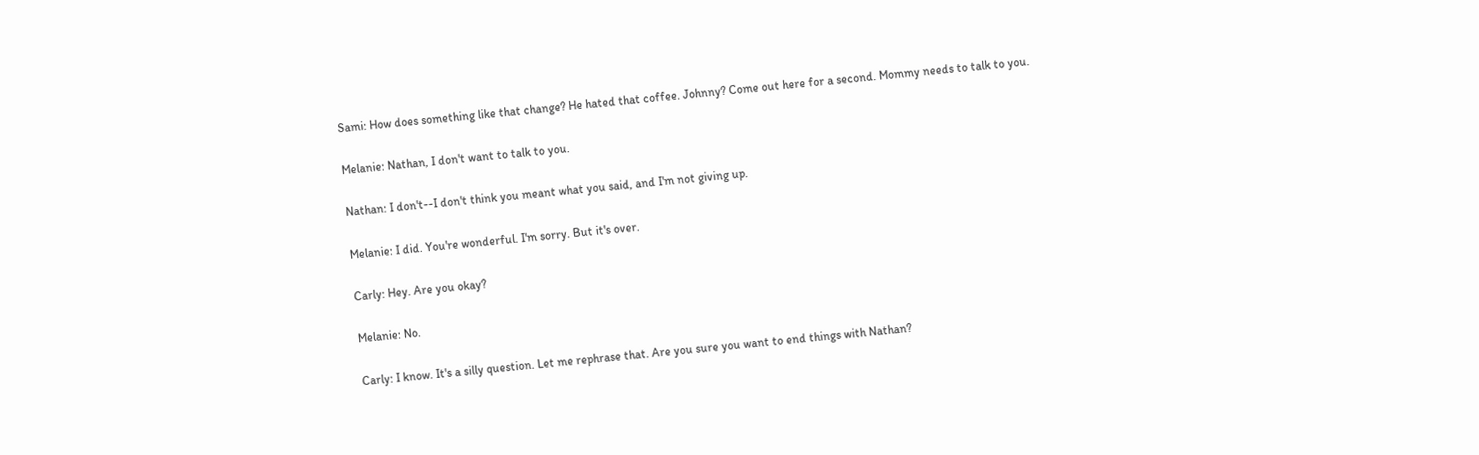Sami: How does something like that change? He hated that coffee. Johnny? Come out here for a second. Mommy needs to talk to you.

Melanie: Nathan, I don't want to talk to you.

Nathan: I don't--I don't think you meant what you said, and I'm not giving up.

Melanie: I did. You're wonderful. I'm sorry. But it's over.

Carly: Hey. Are you okay?

Melanie: No.

Carly: I know. It's a silly question. Let me rephrase that. Are you sure you want to end things with Nathan?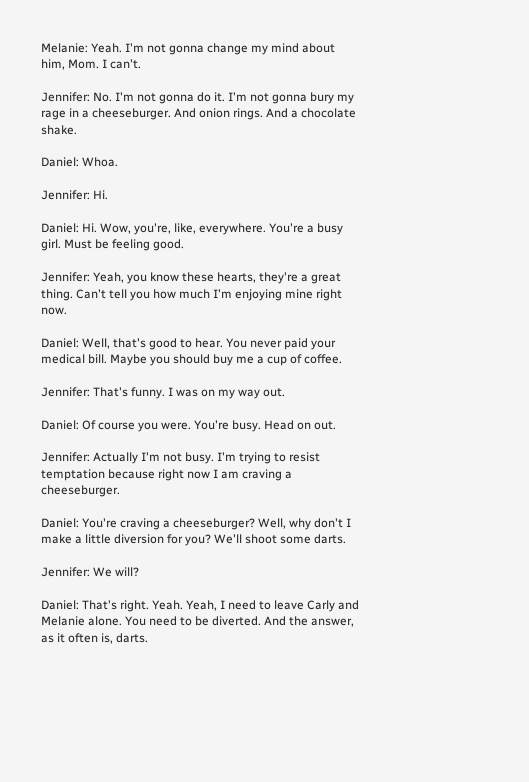Melanie: Yeah. I'm not gonna change my mind about him, Mom. I can't.

Jennifer: No. I'm not gonna do it. I'm not gonna bury my rage in a cheeseburger. And onion rings. And a chocolate shake.

Daniel: Whoa.

Jennifer: Hi.

Daniel: Hi. Wow, you're, like, everywhere. You're a busy girl. Must be feeling good.

Jennifer: Yeah, you know these hearts, they're a great thing. Can't tell you how much I'm enjoying mine right now.

Daniel: Well, that's good to hear. You never paid your medical bill. Maybe you should buy me a cup of coffee.

Jennifer: That's funny. I was on my way out.

Daniel: Of course you were. You're busy. Head on out.

Jennifer: Actually I'm not busy. I'm trying to resist temptation because right now I am craving a cheeseburger.

Daniel: You're craving a cheeseburger? Well, why don't I make a little diversion for you? We'll shoot some darts.

Jennifer: We will?

Daniel: That's right. Yeah. Yeah, I need to leave Carly and Melanie alone. You need to be diverted. And the answer, as it often is, darts.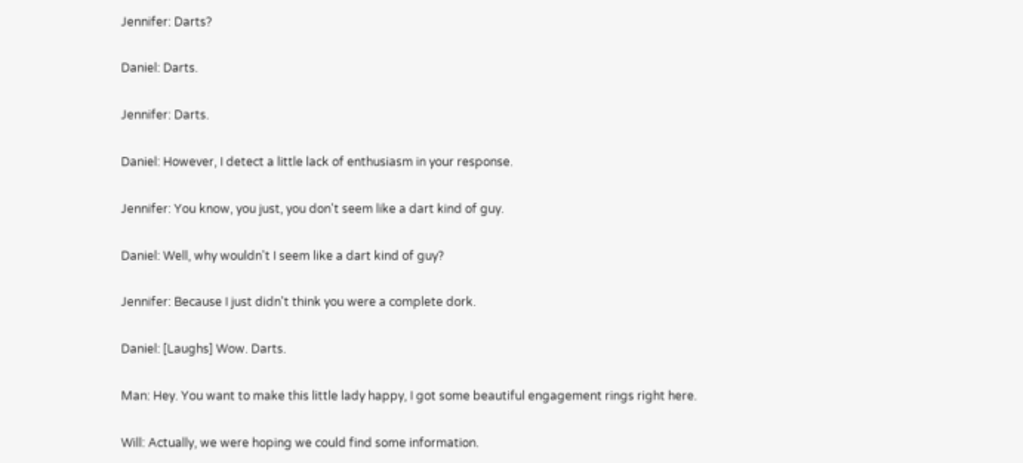Jennifer: Darts?

Daniel: Darts.

Jennifer: Darts.

Daniel: However, I detect a little lack of enthusiasm in your response.

Jennifer: You know, you just, you don't seem like a dart kind of guy.

Daniel: Well, why wouldn't I seem like a dart kind of guy?

Jennifer: Because I just didn't think you were a complete dork.

Daniel: [Laughs] Wow. Darts.

Man: Hey. You want to make this little lady happy, I got some beautiful engagement rings right here.

Will: Actually, we were hoping we could find some information.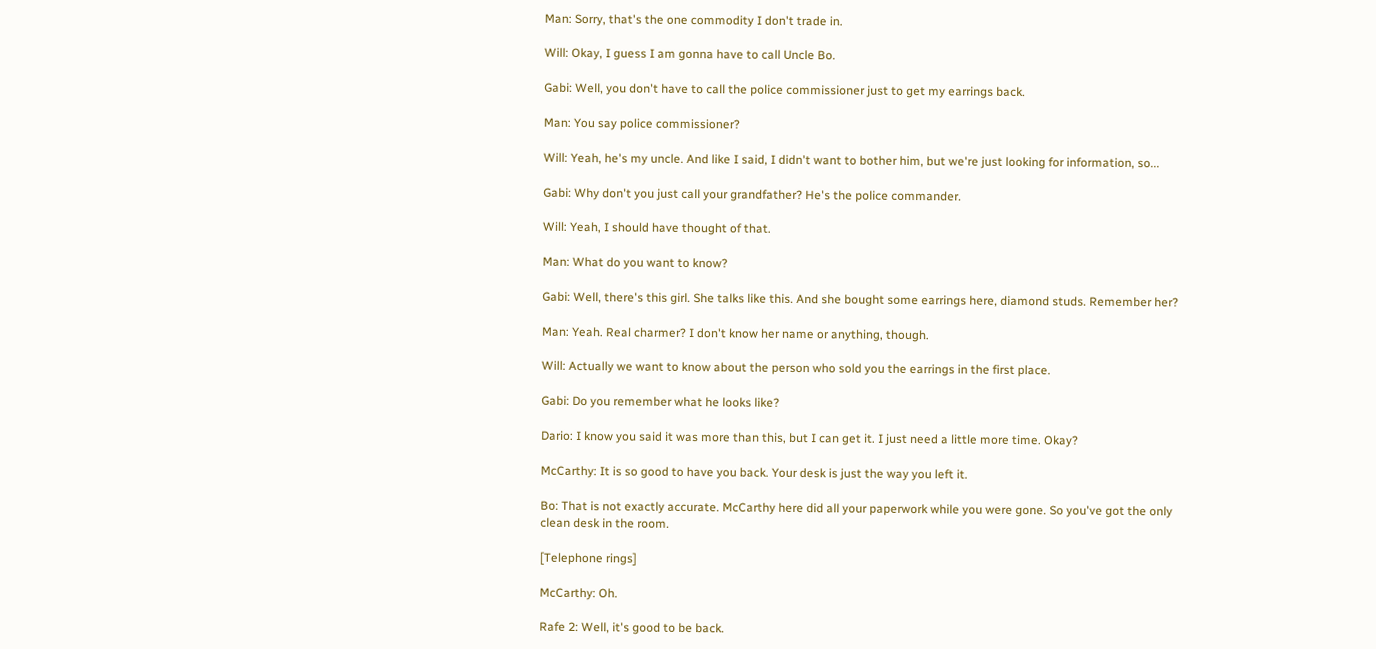Man: Sorry, that's the one commodity I don't trade in.

Will: Okay, I guess I am gonna have to call Uncle Bo.

Gabi: Well, you don't have to call the police commissioner just to get my earrings back.

Man: You say police commissioner?

Will: Yeah, he's my uncle. And like I said, I didn't want to bother him, but we're just looking for information, so...

Gabi: Why don't you just call your grandfather? He's the police commander.

Will: Yeah, I should have thought of that.

Man: What do you want to know?

Gabi: Well, there's this girl. She talks like this. And she bought some earrings here, diamond studs. Remember her?

Man: Yeah. Real charmer? I don't know her name or anything, though.

Will: Actually we want to know about the person who sold you the earrings in the first place.

Gabi: Do you remember what he looks like?

Dario: I know you said it was more than this, but I can get it. I just need a little more time. Okay?

McCarthy: It is so good to have you back. Your desk is just the way you left it.

Bo: That is not exactly accurate. McCarthy here did all your paperwork while you were gone. So you've got the only clean desk in the room.

[Telephone rings]

McCarthy: Oh.

Rafe 2: Well, it's good to be back.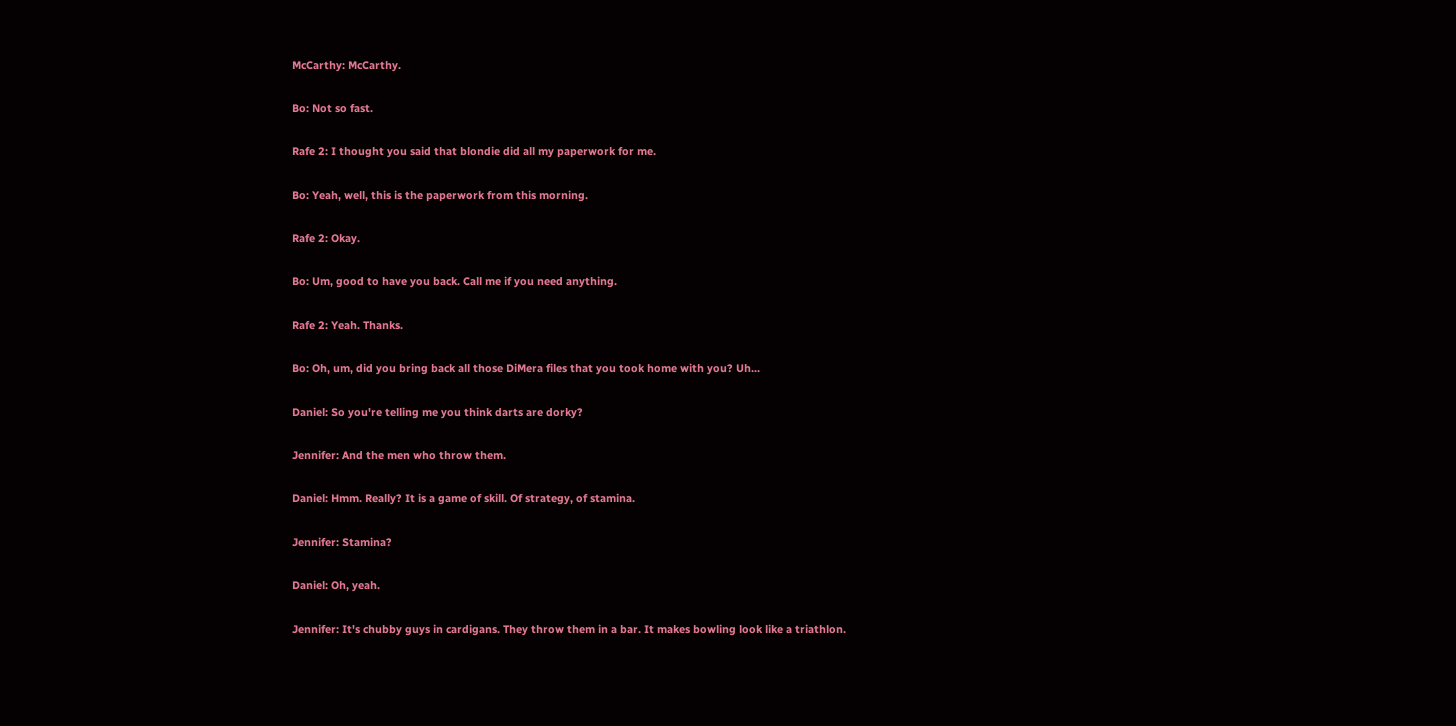McCarthy: McCarthy.

Bo: Not so fast.

Rafe 2: I thought you said that blondie did all my paperwork for me.

Bo: Yeah, well, this is the paperwork from this morning.

Rafe 2: Okay.

Bo: Um, good to have you back. Call me if you need anything.

Rafe 2: Yeah. Thanks.

Bo: Oh, um, did you bring back all those DiMera files that you took home with you? Uh...

Daniel: So you're telling me you think darts are dorky?

Jennifer: And the men who throw them.

Daniel: Hmm. Really? It is a game of skill. Of strategy, of stamina.

Jennifer: Stamina?

Daniel: Oh, yeah.

Jennifer: It's chubby guys in cardigans. They throw them in a bar. It makes bowling look like a triathlon.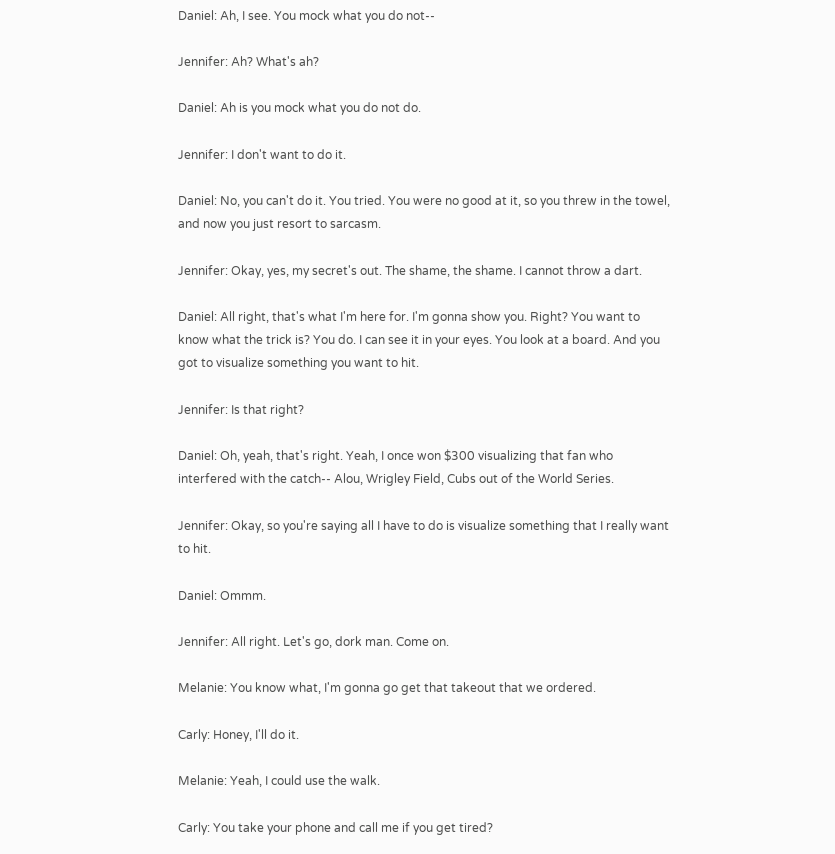Daniel: Ah, I see. You mock what you do not--

Jennifer: Ah? What's ah?

Daniel: Ah is you mock what you do not do.

Jennifer: I don't want to do it.

Daniel: No, you can't do it. You tried. You were no good at it, so you threw in the towel, and now you just resort to sarcasm.

Jennifer: Okay, yes, my secret's out. The shame, the shame. I cannot throw a dart.

Daniel: All right, that's what I'm here for. I'm gonna show you. Right? You want to know what the trick is? You do. I can see it in your eyes. You look at a board. And you got to visualize something you want to hit.

Jennifer: Is that right?

Daniel: Oh, yeah, that's right. Yeah, I once won $300 visualizing that fan who interfered with the catch-- Alou, Wrigley Field, Cubs out of the World Series.

Jennifer: Okay, so you're saying all I have to do is visualize something that I really want to hit.

Daniel: Ommm.

Jennifer: All right. Let's go, dork man. Come on.

Melanie: You know what, I'm gonna go get that takeout that we ordered.

Carly: Honey, I'll do it.

Melanie: Yeah, I could use the walk.

Carly: You take your phone and call me if you get tired?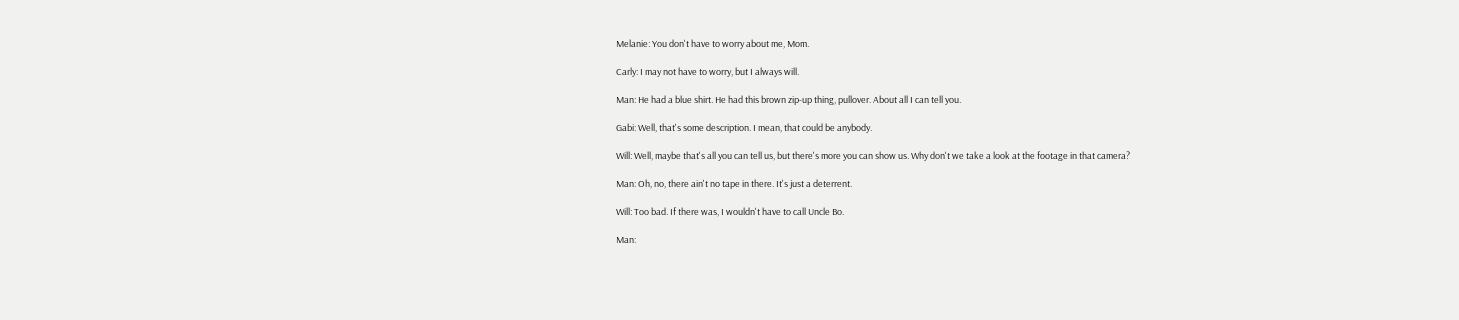Melanie: You don't have to worry about me, Mom.

Carly: I may not have to worry, but I always will.

Man: He had a blue shirt. He had this brown zip-up thing, pullover. About all I can tell you.

Gabi: Well, that's some description. I mean, that could be anybody.

Will: Well, maybe that's all you can tell us, but there's more you can show us. Why don't we take a look at the footage in that camera?

Man: Oh, no, there ain't no tape in there. It's just a deterrent.

Will: Too bad. If there was, I wouldn't have to call Uncle Bo.

Man: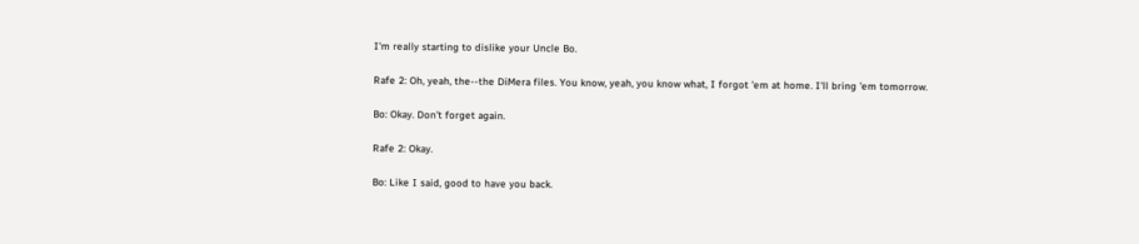I'm really starting to dislike your Uncle Bo.

Rafe 2: Oh, yeah, the--the DiMera files. You know, yeah, you know what, I forgot 'em at home. I'll bring 'em tomorrow.

Bo: Okay. Don't forget again.

Rafe 2: Okay.

Bo: Like I said, good to have you back.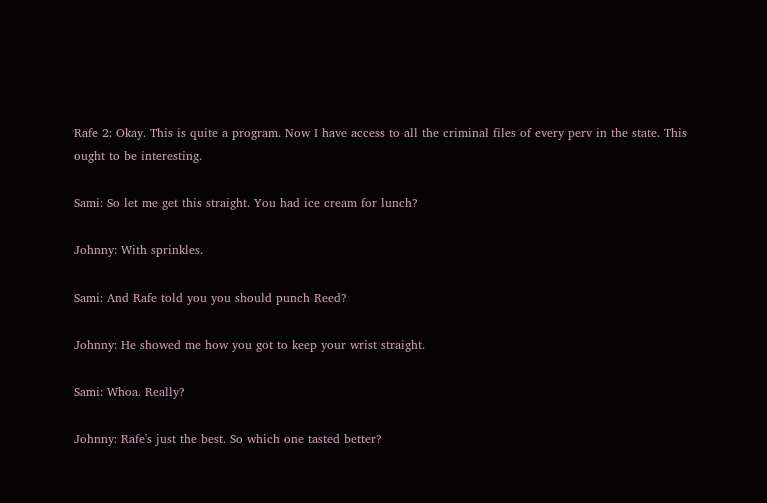Rafe 2: Okay. This is quite a program. Now I have access to all the criminal files of every perv in the state. This ought to be interesting.

Sami: So let me get this straight. You had ice cream for lunch?

Johnny: With sprinkles.

Sami: And Rafe told you you should punch Reed?

Johnny: He showed me how you got to keep your wrist straight.

Sami: Whoa. Really?

Johnny: Rafe's just the best. So which one tasted better?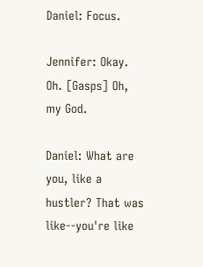Daniel: Focus.

Jennifer: Okay. Oh. [Gasps] Oh, my God.

Daniel: What are you, like a hustler? That was like--you're like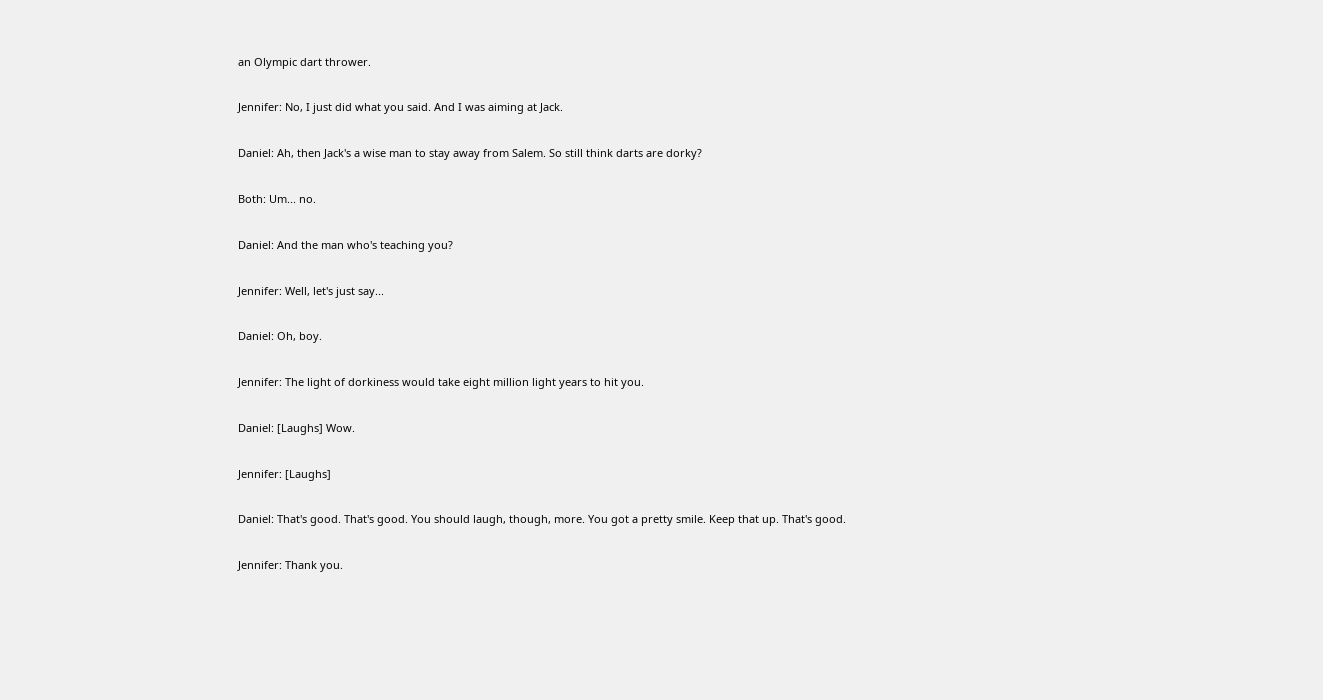an Olympic dart thrower.

Jennifer: No, I just did what you said. And I was aiming at Jack.

Daniel: Ah, then Jack's a wise man to stay away from Salem. So still think darts are dorky?

Both: Um... no.

Daniel: And the man who's teaching you?

Jennifer: Well, let's just say...

Daniel: Oh, boy.

Jennifer: The light of dorkiness would take eight million light years to hit you.

Daniel: [Laughs] Wow.

Jennifer: [Laughs]

Daniel: That's good. That's good. You should laugh, though, more. You got a pretty smile. Keep that up. That's good.

Jennifer: Thank you.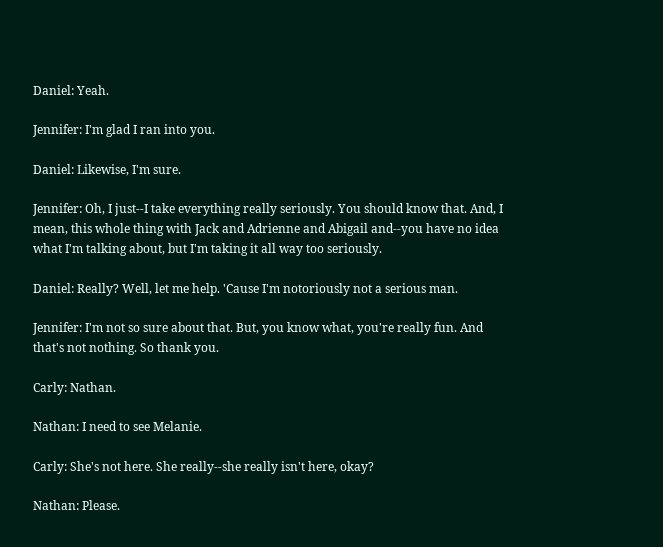Daniel: Yeah.

Jennifer: I'm glad I ran into you.

Daniel: Likewise, I'm sure.

Jennifer: Oh, I just--I take everything really seriously. You should know that. And, I mean, this whole thing with Jack and Adrienne and Abigail and--you have no idea what I'm talking about, but I'm taking it all way too seriously.

Daniel: Really? Well, let me help. 'Cause I'm notoriously not a serious man.

Jennifer: I'm not so sure about that. But, you know what, you're really fun. And that's not nothing. So thank you.

Carly: Nathan.

Nathan: I need to see Melanie.

Carly: She's not here. She really--she really isn't here, okay?

Nathan: Please.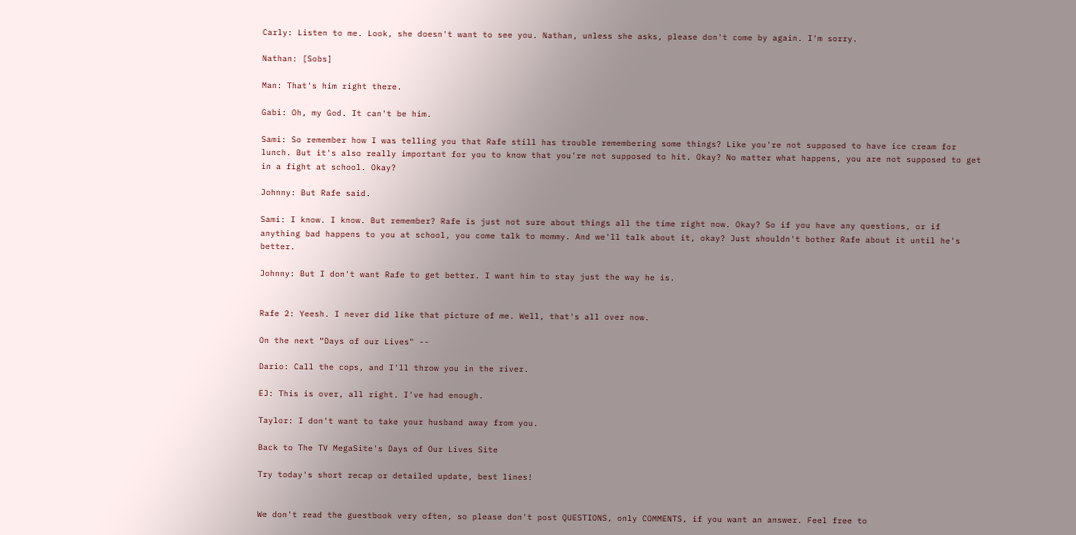Carly: Listen to me. Look, she doesn't want to see you. Nathan, unless she asks, please don't come by again. I'm sorry.

Nathan: [Sobs]

Man: That's him right there.

Gabi: Oh, my God. It can't be him.

Sami: So remember how I was telling you that Rafe still has trouble remembering some things? Like you're not supposed to have ice cream for lunch. But it's also really important for you to know that you're not supposed to hit. Okay? No matter what happens, you are not supposed to get in a fight at school. Okay?

Johnny: But Rafe said.

Sami: I know. I know. But remember? Rafe is just not sure about things all the time right now. Okay? So if you have any questions, or if anything bad happens to you at school, you come talk to mommy. And we'll talk about it, okay? Just shouldn't bother Rafe about it until he's better.

Johnny: But I don't want Rafe to get better. I want him to stay just the way he is.


Rafe 2: Yeesh. I never did like that picture of me. Well, that's all over now.

On the next “Days of our Lives" --

Dario: Call the cops, and I'll throw you in the river.

EJ: This is over, all right. I've had enough.

Taylor: I don't want to take your husband away from you.

Back to The TV MegaSite's Days of Our Lives Site

Try today's short recap or detailed update, best lines!


We don't read the guestbook very often, so please don't post QUESTIONS, only COMMENTS, if you want an answer. Feel free to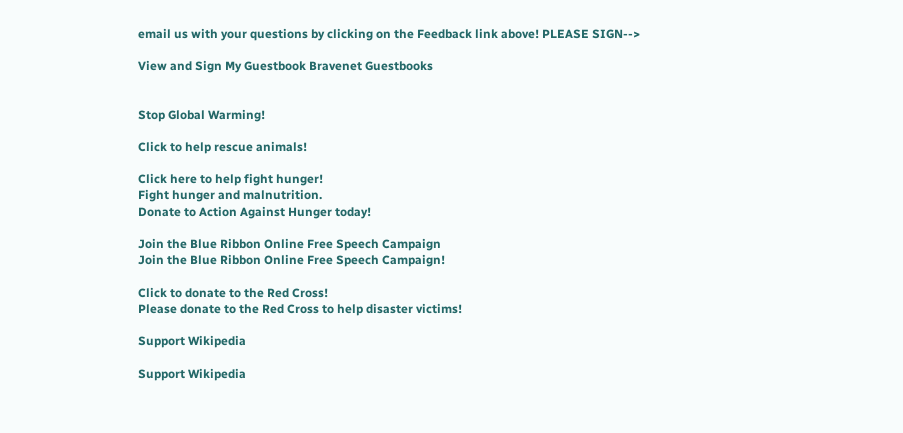email us with your questions by clicking on the Feedback link above! PLEASE SIGN-->

View and Sign My Guestbook Bravenet Guestbooks


Stop Global Warming!

Click to help rescue animals!

Click here to help fight hunger!
Fight hunger and malnutrition.
Donate to Action Against Hunger today!

Join the Blue Ribbon Online Free Speech Campaign
Join the Blue Ribbon Online Free Speech Campaign!

Click to donate to the Red Cross!
Please donate to the Red Cross to help disaster victims!

Support Wikipedia

Support Wikipedia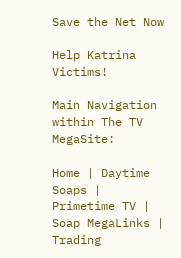Save the Net Now

Help Katrina Victims!

Main Navigation within The TV MegaSite:

Home | Daytime Soaps | Primetime TV | Soap MegaLinks | Trading